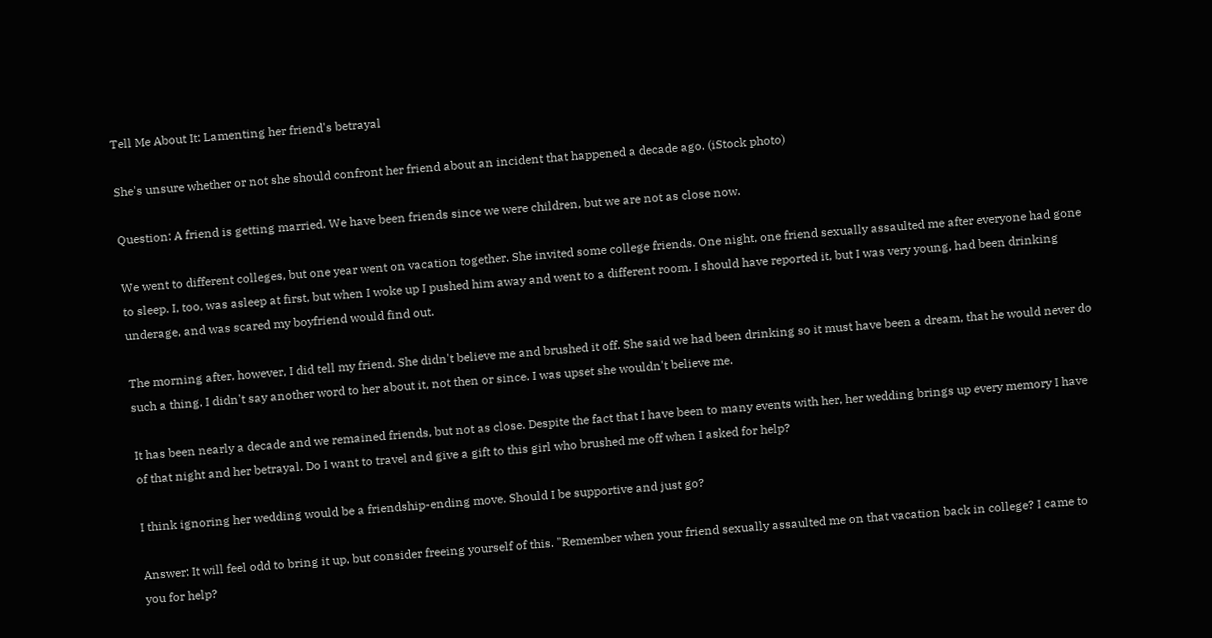Tell Me About It: Lamenting her friend's betrayal

She's unsure whether or not she should confront her friend about an incident that happened a decade ago. (iStock photo)

Question: A friend is getting married. We have been friends since we were children, but we are not as close now.

We went to different colleges, but one year went on vacation together. She invited some college friends. One night, one friend sexually assaulted me after everyone had gone to sleep. I, too, was asleep at first, but when I woke up I pushed him away and went to a different room. I should have reported it, but I was very young, had been drinking underage, and was scared my boyfriend would find out.

The morning after, however, I did tell my friend. She didn't believe me and brushed it off. She said we had been drinking so it must have been a dream, that he would never do such a thing. I didn't say another word to her about it, not then or since. I was upset she wouldn't believe me.

It has been nearly a decade and we remained friends, but not as close. Despite the fact that I have been to many events with her, her wedding brings up every memory I have of that night and her betrayal. Do I want to travel and give a gift to this girl who brushed me off when I asked for help?

I think ignoring her wedding would be a friendship-ending move. Should I be supportive and just go?

Answer: It will feel odd to bring it up, but consider freeing yourself of this. "Remember when your friend sexually assaulted me on that vacation back in college? I came to you for help?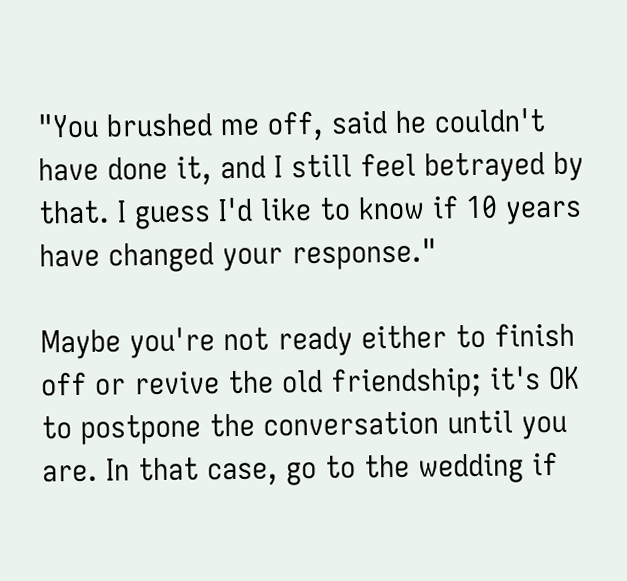"You brushed me off, said he couldn't have done it, and I still feel betrayed by that. I guess I'd like to know if 10 years have changed your response."

Maybe you're not ready either to finish off or revive the old friendship; it's OK to postpone the conversation until you are. In that case, go to the wedding if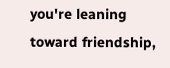you're leaning toward friendship,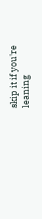skip it if you're leaning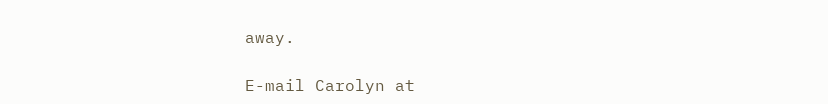away.

E-mail Carolyn at